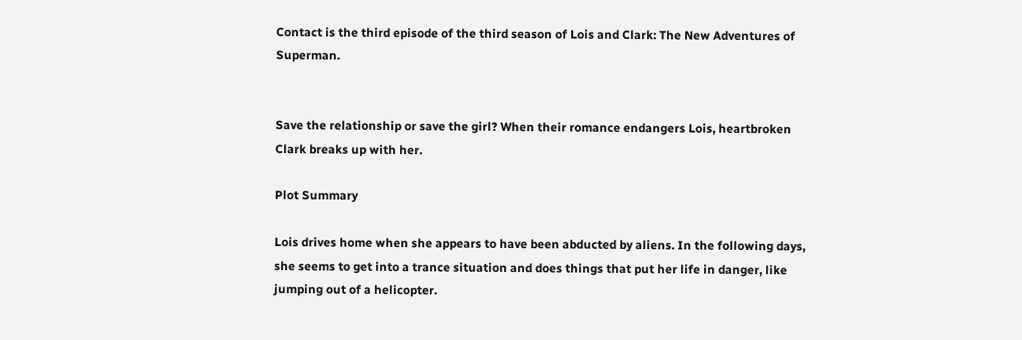Contact is the third episode of the third season of Lois and Clark: The New Adventures of Superman.


Save the relationship or save the girl? When their romance endangers Lois, heartbroken Clark breaks up with her.

Plot Summary

Lois drives home when she appears to have been abducted by aliens. In the following days, she seems to get into a trance situation and does things that put her life in danger, like jumping out of a helicopter.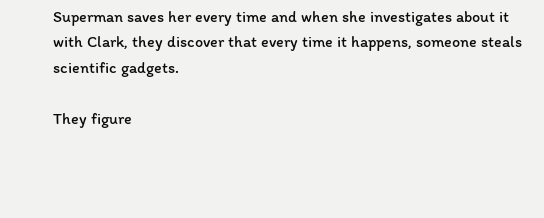Superman saves her every time and when she investigates about it with Clark, they discover that every time it happens, someone steals scientific gadgets.

They figure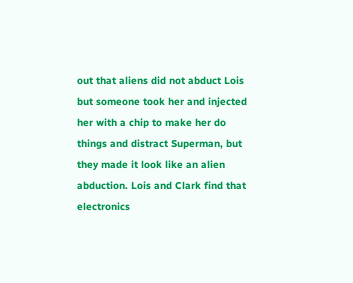out that aliens did not abduct Lois but someone took her and injected her with a chip to make her do things and distract Superman, but they made it look like an alien abduction. Lois and Clark find that electronics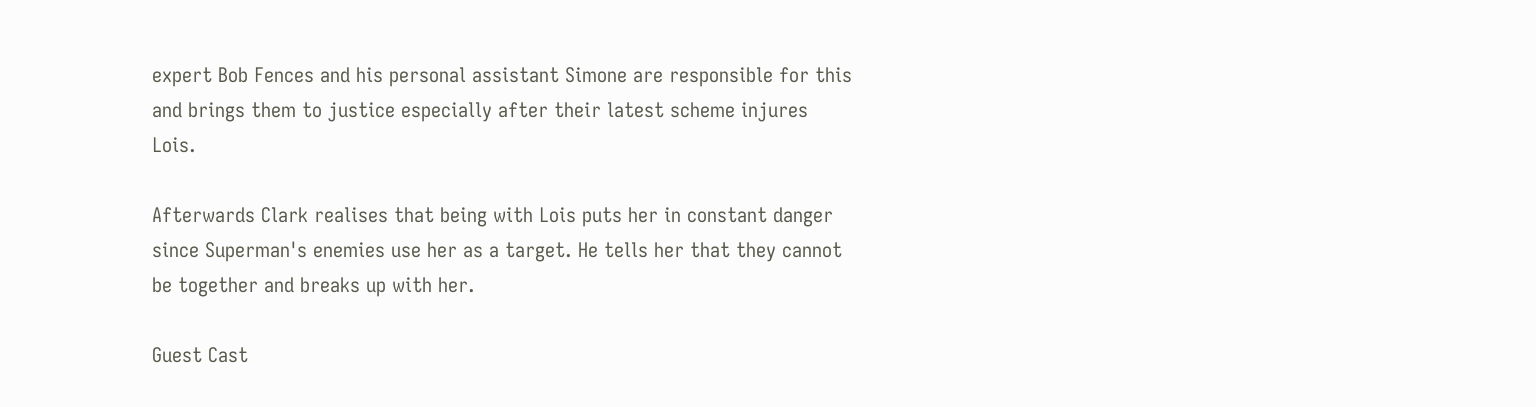expert Bob Fences and his personal assistant Simone are responsible for this and brings them to justice especially after their latest scheme injures Lois.

Afterwards Clark realises that being with Lois puts her in constant danger since Superman's enemies use her as a target. He tells her that they cannot be together and breaks up with her.

Guest Cast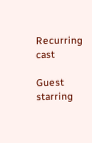Recurring cast

Guest starring